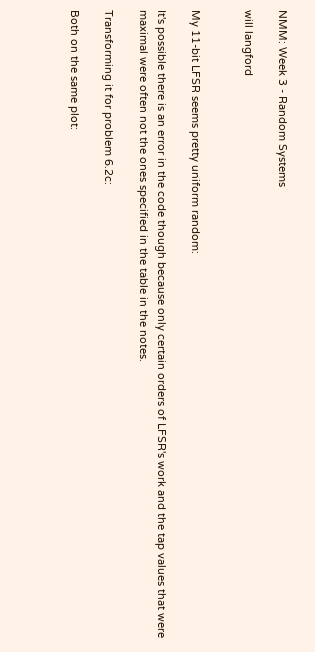NMM: Week 3 - Random Systems

will langford


My 11-bit LFSR seems pretty uniform random:

It's possible there is an error in the code though because only certain orders of LFSR's work and the tap values that were maximal were often not the ones specified in the table in the notes.

Transforming it for problem 6.2c:

Both on the same plot: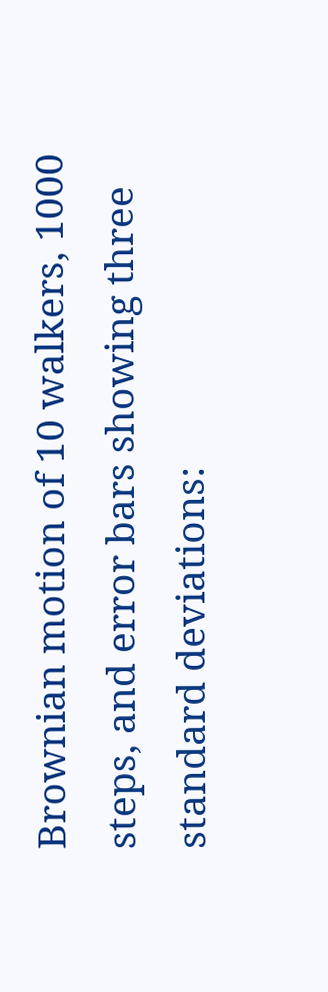Brownian motion of 10 walkers, 1000 steps, and error bars showing three standard deviations: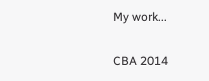My work...

CBA 2014